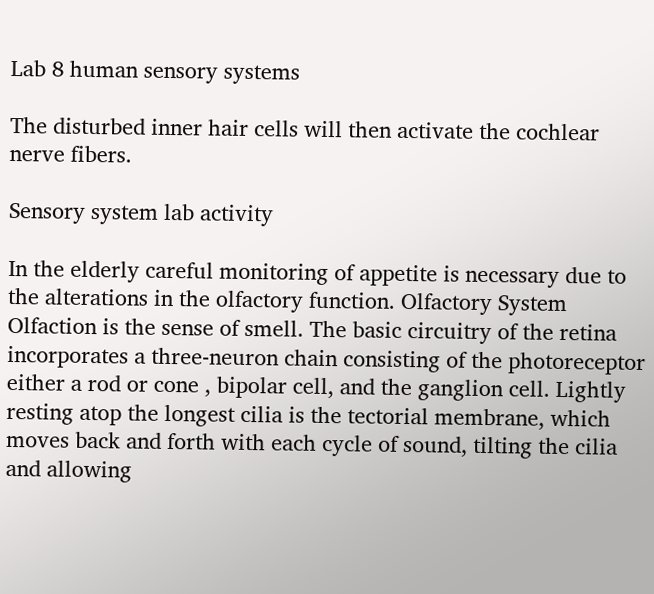Lab 8 human sensory systems

The disturbed inner hair cells will then activate the cochlear nerve fibers.

Sensory system lab activity

In the elderly careful monitoring of appetite is necessary due to the alterations in the olfactory function. Olfactory System Olfaction is the sense of smell. The basic circuitry of the retina incorporates a three-neuron chain consisting of the photoreceptor either a rod or cone , bipolar cell, and the ganglion cell. Lightly resting atop the longest cilia is the tectorial membrane, which moves back and forth with each cycle of sound, tilting the cilia and allowing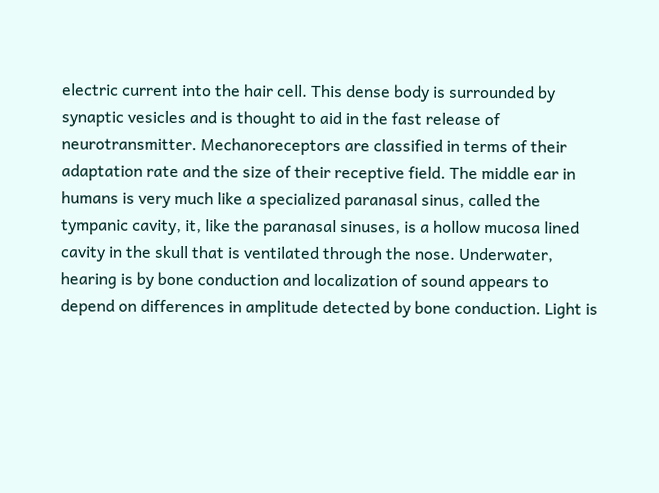electric current into the hair cell. This dense body is surrounded by synaptic vesicles and is thought to aid in the fast release of neurotransmitter. Mechanoreceptors are classified in terms of their adaptation rate and the size of their receptive field. The middle ear in humans is very much like a specialized paranasal sinus, called the tympanic cavity, it, like the paranasal sinuses, is a hollow mucosa lined cavity in the skull that is ventilated through the nose. Underwater, hearing is by bone conduction and localization of sound appears to depend on differences in amplitude detected by bone conduction. Light is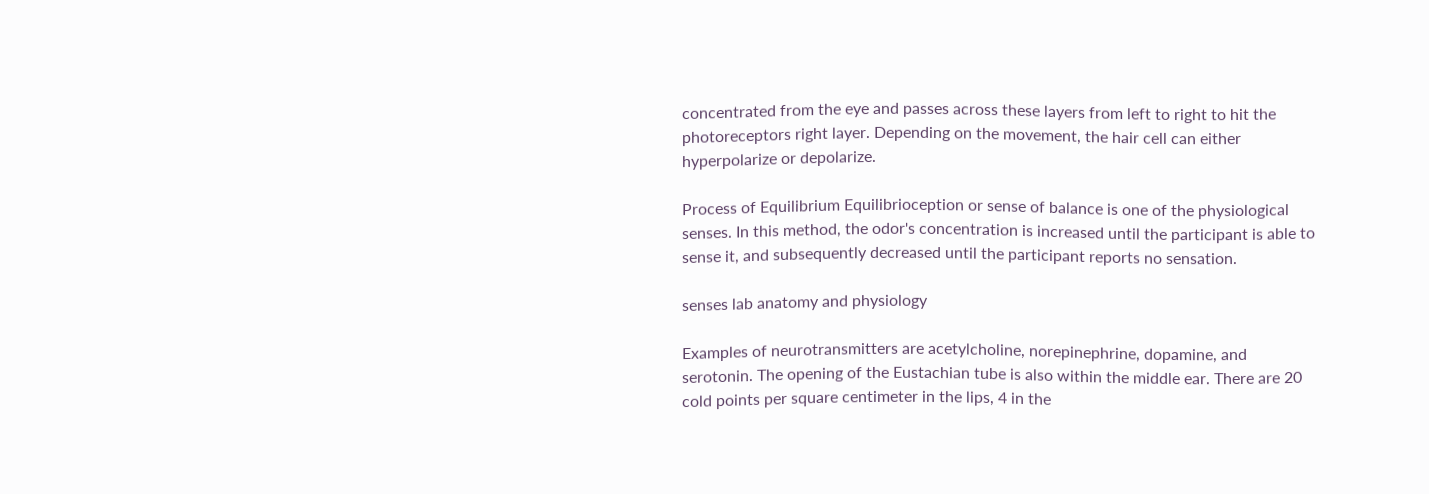concentrated from the eye and passes across these layers from left to right to hit the photoreceptors right layer. Depending on the movement, the hair cell can either hyperpolarize or depolarize.

Process of Equilibrium Equilibrioception or sense of balance is one of the physiological senses. In this method, the odor's concentration is increased until the participant is able to sense it, and subsequently decreased until the participant reports no sensation.

senses lab anatomy and physiology

Examples of neurotransmitters are acetylcholine, norepinephrine, dopamine, and serotonin. The opening of the Eustachian tube is also within the middle ear. There are 20 cold points per square centimeter in the lips, 4 in the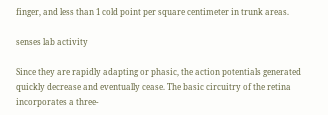finger, and less than 1 cold point per square centimeter in trunk areas.

senses lab activity

Since they are rapidly adapting or phasic, the action potentials generated quickly decrease and eventually cease. The basic circuitry of the retina incorporates a three-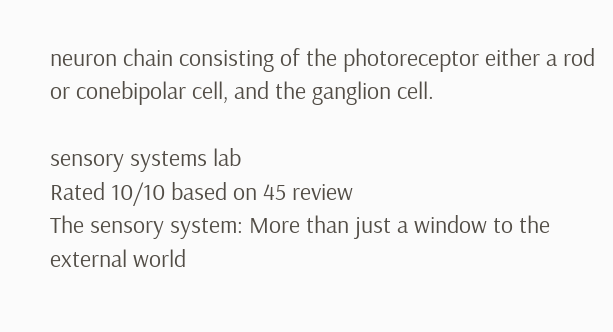neuron chain consisting of the photoreceptor either a rod or conebipolar cell, and the ganglion cell.

sensory systems lab
Rated 10/10 based on 45 review
The sensory system: More than just a window to the external world